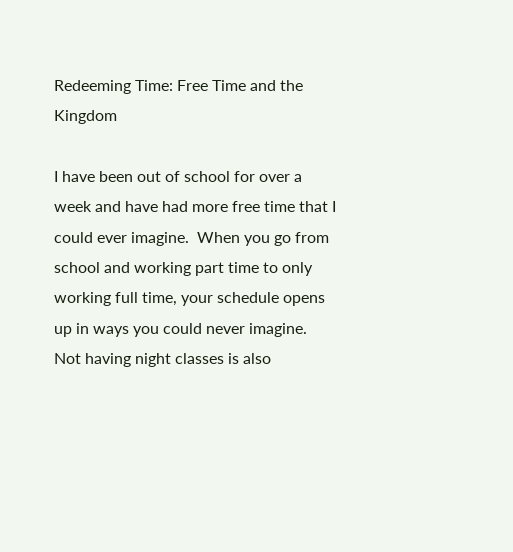Redeeming Time: Free Time and the Kingdom

I have been out of school for over a week and have had more free time that I could ever imagine.  When you go from school and working part time to only working full time, your schedule opens up in ways you could never imagine.  Not having night classes is also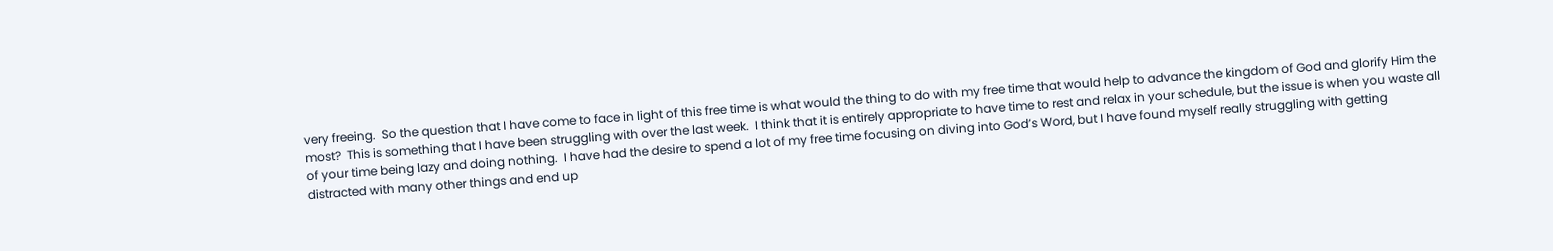very freeing.  So the question that I have come to face in light of this free time is what would the thing to do with my free time that would help to advance the kingdom of God and glorify Him the most?  This is something that I have been struggling with over the last week.  I think that it is entirely appropriate to have time to rest and relax in your schedule, but the issue is when you waste all of your time being lazy and doing nothing.  I have had the desire to spend a lot of my free time focusing on diving into God’s Word, but I have found myself really struggling with getting distracted with many other things and end up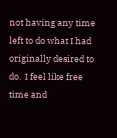not having any time left to do what I had originally desired to do.  I feel like free time and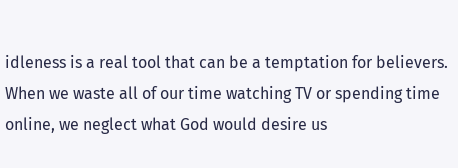idleness is a real tool that can be a temptation for believers.  When we waste all of our time watching TV or spending time online, we neglect what God would desire us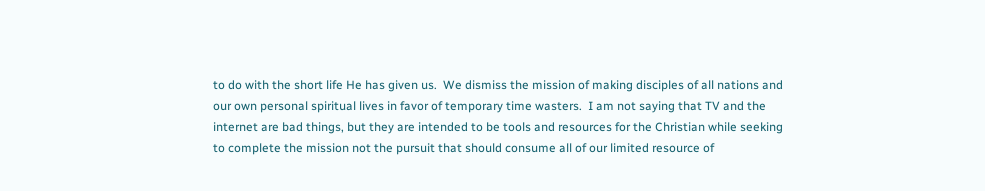to do with the short life He has given us.  We dismiss the mission of making disciples of all nations and our own personal spiritual lives in favor of temporary time wasters.  I am not saying that TV and the internet are bad things, but they are intended to be tools and resources for the Christian while seeking to complete the mission not the pursuit that should consume all of our limited resource of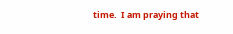time.  I am praying that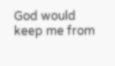God would keep me from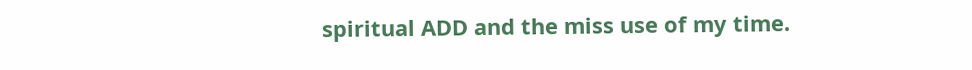spiritual ADD and the miss use of my time.